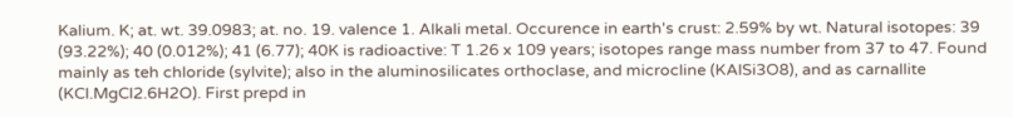Kalium. K; at. wt. 39.0983; at. no. 19. valence 1. Alkali metal. Occurence in earth's crust: 2.59% by wt. Natural isotopes: 39 (93.22%); 40 (0.012%); 41 (6.77); 40K is radioactive: T 1.26 x 109 years; isotopes range mass number from 37 to 47. Found mainly as teh chloride (sylvite); also in the aluminosilicates orthoclase, and microcline (KAlSi3O8), and as carnallite (KCl.MgCl2.6H2O). First prepd in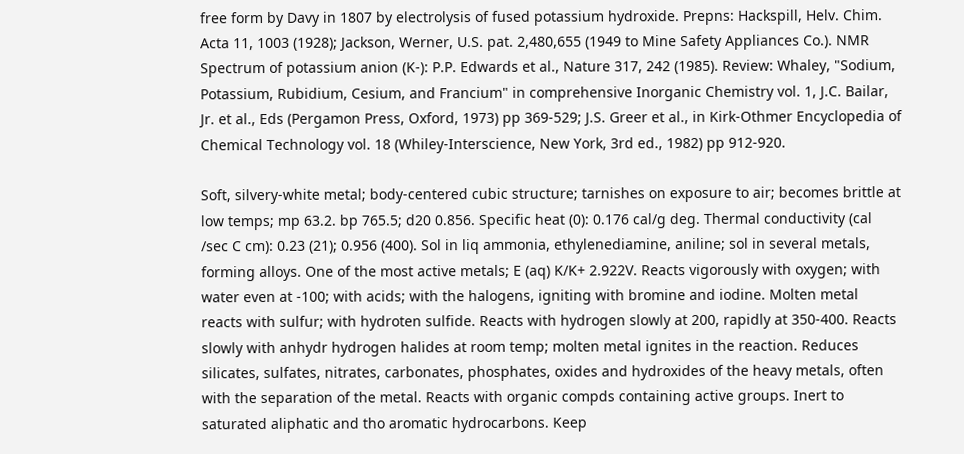free form by Davy in 1807 by electrolysis of fused potassium hydroxide. Prepns: Hackspill, Helv. Chim. Acta 11, 1003 (1928); Jackson, Werner, U.S. pat. 2,480,655 (1949 to Mine Safety Appliances Co.). NMR Spectrum of potassium anion (K-): P.P. Edwards et al., Nature 317, 242 (1985). Review: Whaley, "Sodium, Potassium, Rubidium, Cesium, and Francium" in comprehensive Inorganic Chemistry vol. 1, J.C. Bailar, Jr. et al., Eds (Pergamon Press, Oxford, 1973) pp 369-529; J.S. Greer et al., in Kirk-Othmer Encyclopedia of Chemical Technology vol. 18 (Whiley-Interscience, New York, 3rd ed., 1982) pp 912-920.

Soft, silvery-white metal; body-centered cubic structure; tarnishes on exposure to air; becomes brittle at low temps; mp 63.2. bp 765.5; d20 0.856. Specific heat (0): 0.176 cal/g deg. Thermal conductivity (cal /sec C cm): 0.23 (21); 0.956 (400). Sol in liq ammonia, ethylenediamine, aniline; sol in several metals, forming alloys. One of the most active metals; E (aq) K/K+ 2.922V. Reacts vigorously with oxygen; with water even at -100; with acids; with the halogens, igniting with bromine and iodine. Molten metal reacts with sulfur; with hydroten sulfide. Reacts with hydrogen slowly at 200, rapidly at 350-400. Reacts slowly with anhydr hydrogen halides at room temp; molten metal ignites in the reaction. Reduces silicates, sulfates, nitrates, carbonates, phosphates, oxides and hydroxides of the heavy metals, often with the separation of the metal. Reacts with organic compds containing active groups. Inert to saturated aliphatic and tho aromatic hydrocarbons. Keep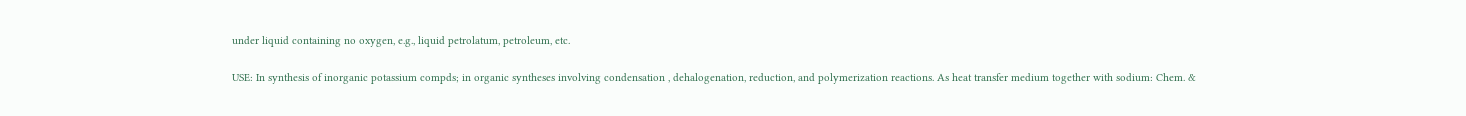under liquid containing no oxygen, e.g., liquid petrolatum, petroleum, etc.

USE: In synthesis of inorganic potassium compds; in organic syntheses involving condensation , dehalogenation, reduction, and polymerization reactions. As heat transfer medium together with sodium: Chem. &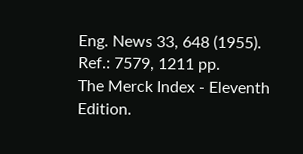Eng. News 33, 648 (1955).
Ref.: 7579, 1211 pp.
The Merck Index - Eleventh Edition.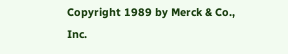Copyright 1989 by Merck & Co., Inc.